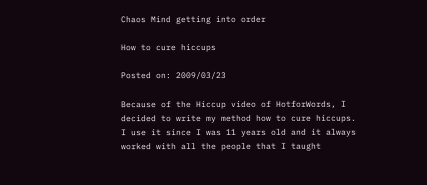Chaos Mind getting into order

How to cure hiccups

Posted on: 2009/03/23

Because of the Hiccup video of HotforWords, I decided to write my method how to cure hiccups. I use it since I was 11 years old and it always worked with all the people that I taught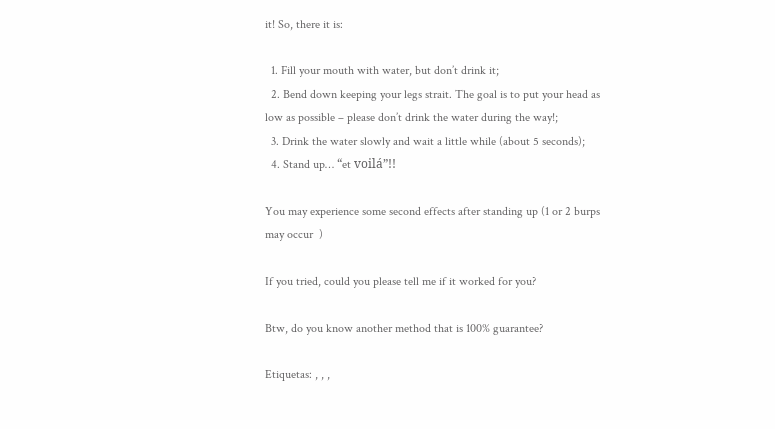it! So, there it is:

  1. Fill your mouth with water, but don’t drink it;
  2. Bend down keeping your legs strait. The goal is to put your head as low as possible – please don’t drink the water during the way!;
  3. Drink the water slowly and wait a little while (about 5 seconds);
  4. Stand up… “et voilá”!!

You may experience some second effects after standing up (1 or 2 burps may occur  )

If you tried, could you please tell me if it worked for you?

Btw, do you know another method that is 100% guarantee?

Etiquetas: , , ,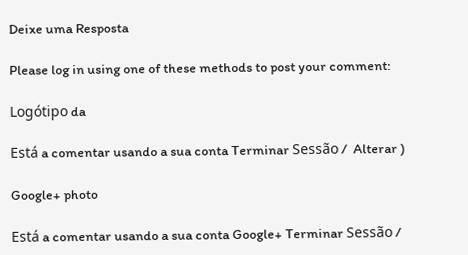Deixe uma Resposta

Please log in using one of these methods to post your comment:

Logótipo da

Está a comentar usando a sua conta Terminar Sessão /  Alterar )

Google+ photo

Está a comentar usando a sua conta Google+ Terminar Sessão /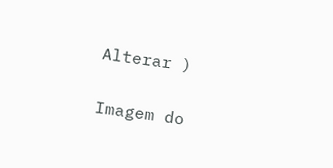Alterar )

Imagem do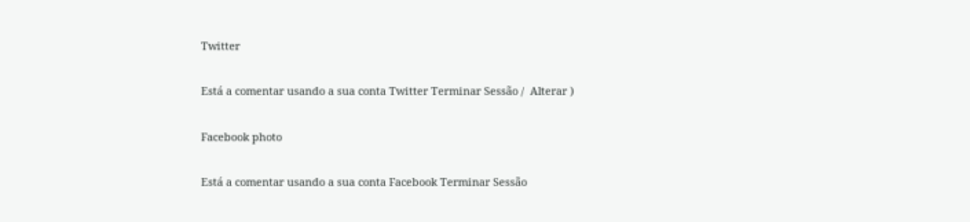Twitter

Está a comentar usando a sua conta Twitter Terminar Sessão /  Alterar )

Facebook photo

Está a comentar usando a sua conta Facebook Terminar Sessão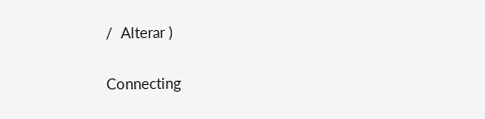/  Alterar )


Connecting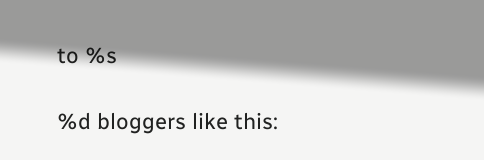to %s

%d bloggers like this: